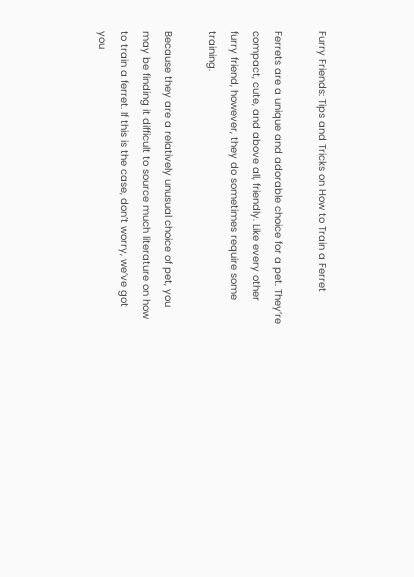Furry Friends: Tips and Tricks on How to Train a Ferret

Ferrets are a unique and adorable choice for a pet. They’re compact, cute, and above all, friendly. Like every other furry friend, however, they do sometimes require some training.

Because they are a relatively unusual choice of pet, you may be finding it difficult to source much literature on how to train a ferret. If this is the case, don’t worry, we’ve got you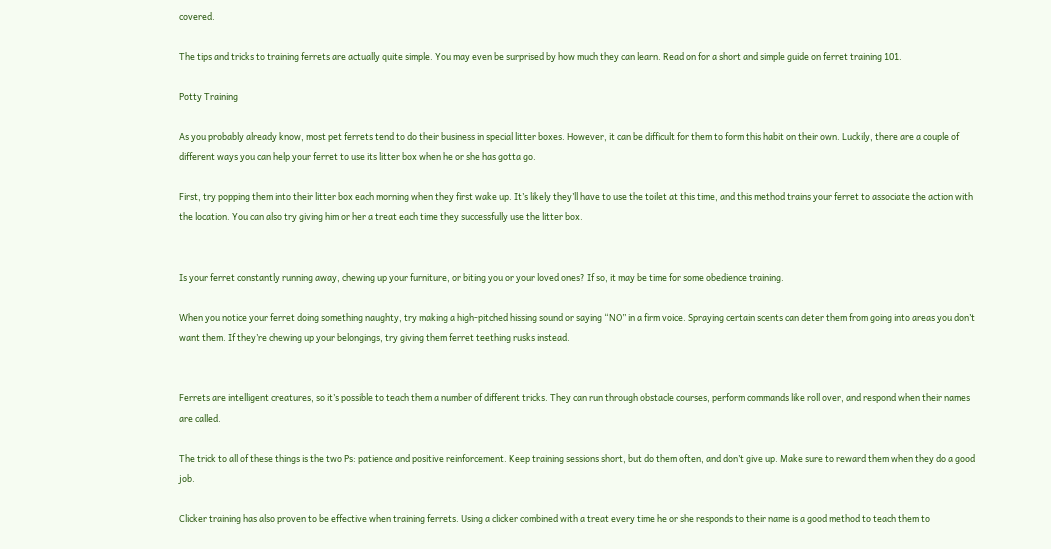covered.

The tips and tricks to training ferrets are actually quite simple. You may even be surprised by how much they can learn. Read on for a short and simple guide on ferret training 101.

Potty Training

As you probably already know, most pet ferrets tend to do their business in special litter boxes. However, it can be difficult for them to form this habit on their own. Luckily, there are a couple of different ways you can help your ferret to use its litter box when he or she has gotta go.

First, try popping them into their litter box each morning when they first wake up. It’s likely they’ll have to use the toilet at this time, and this method trains your ferret to associate the action with the location. You can also try giving him or her a treat each time they successfully use the litter box.


Is your ferret constantly running away, chewing up your furniture, or biting you or your loved ones? If so, it may be time for some obedience training.

When you notice your ferret doing something naughty, try making a high-pitched hissing sound or saying “NO” in a firm voice. Spraying certain scents can deter them from going into areas you don’t want them. If they’re chewing up your belongings, try giving them ferret teething rusks instead.


Ferrets are intelligent creatures, so it’s possible to teach them a number of different tricks. They can run through obstacle courses, perform commands like roll over, and respond when their names are called.

The trick to all of these things is the two Ps: patience and positive reinforcement. Keep training sessions short, but do them often, and don’t give up. Make sure to reward them when they do a good job.

Clicker training has also proven to be effective when training ferrets. Using a clicker combined with a treat every time he or she responds to their name is a good method to teach them to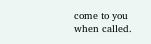come to you when called.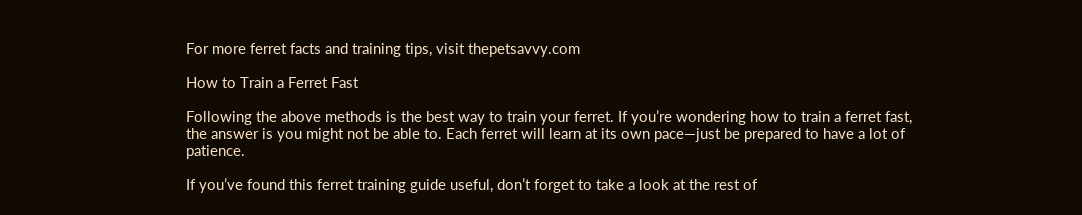For more ferret facts and training tips, visit thepetsavvy.com

How to Train a Ferret Fast

Following the above methods is the best way to train your ferret. If you’re wondering how to train a ferret fast, the answer is you might not be able to. Each ferret will learn at its own pace—just be prepared to have a lot of patience.

If you’ve found this ferret training guide useful, don’t forget to take a look at the rest of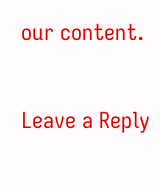our content.

Leave a Reply